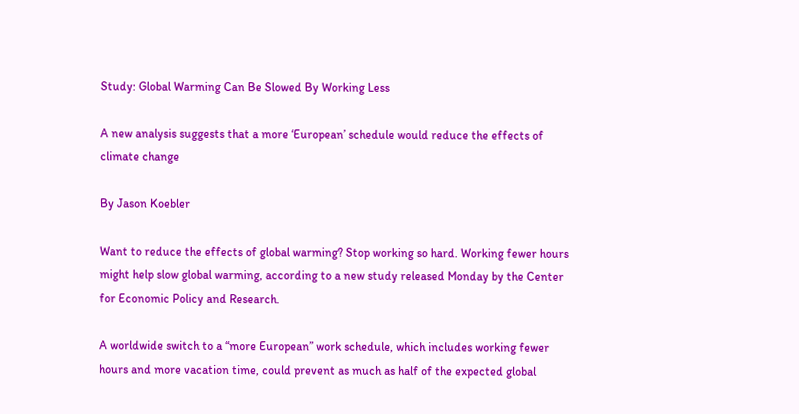Study: Global Warming Can Be Slowed By Working Less

A new analysis suggests that a more ‘European’ schedule would reduce the effects of climate change

By Jason Koebler

Want to reduce the effects of global warming? Stop working so hard. Working fewer hours might help slow global warming, according to a new study released Monday by the Center for Economic Policy and Research.

A worldwide switch to a “more European” work schedule, which includes working fewer hours and more vacation time, could prevent as much as half of the expected global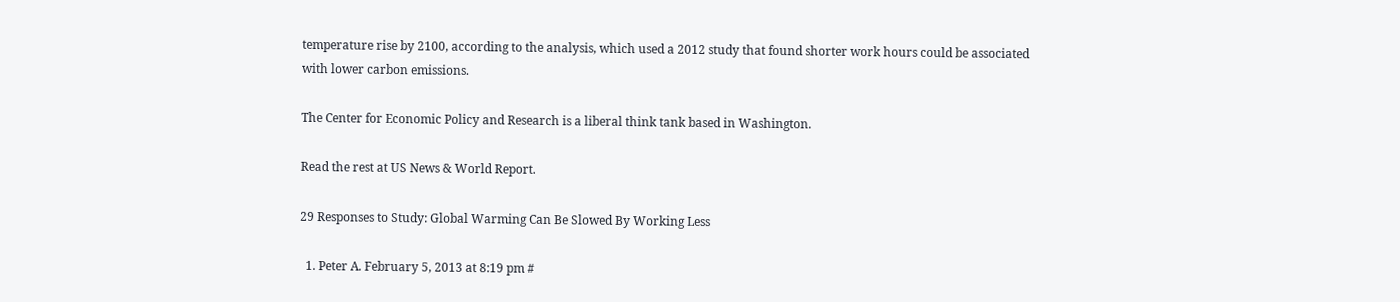temperature rise by 2100, according to the analysis, which used a 2012 study that found shorter work hours could be associated with lower carbon emissions.

The Center for Economic Policy and Research is a liberal think tank based in Washington.

Read the rest at US News & World Report.

29 Responses to Study: Global Warming Can Be Slowed By Working Less

  1. Peter A. February 5, 2013 at 8:19 pm #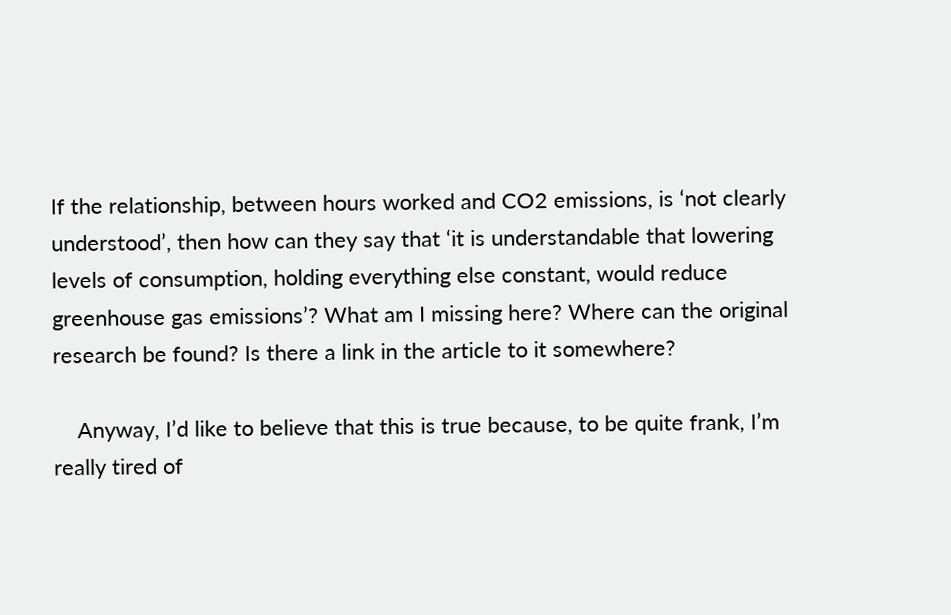If the relationship, between hours worked and CO2 emissions, is ‘not clearly understood’, then how can they say that ‘it is understandable that lowering levels of consumption, holding everything else constant, would reduce greenhouse gas emissions’? What am I missing here? Where can the original research be found? Is there a link in the article to it somewhere?

    Anyway, I’d like to believe that this is true because, to be quite frank, I’m really tired of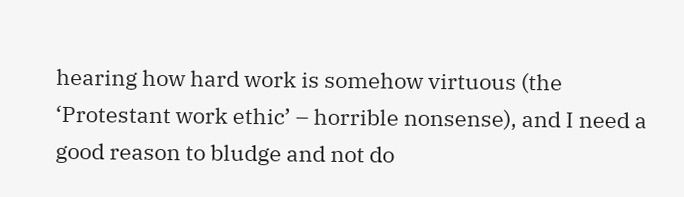hearing how hard work is somehow virtuous (the ‘Protestant work ethic’ – horrible nonsense), and I need a good reason to bludge and not do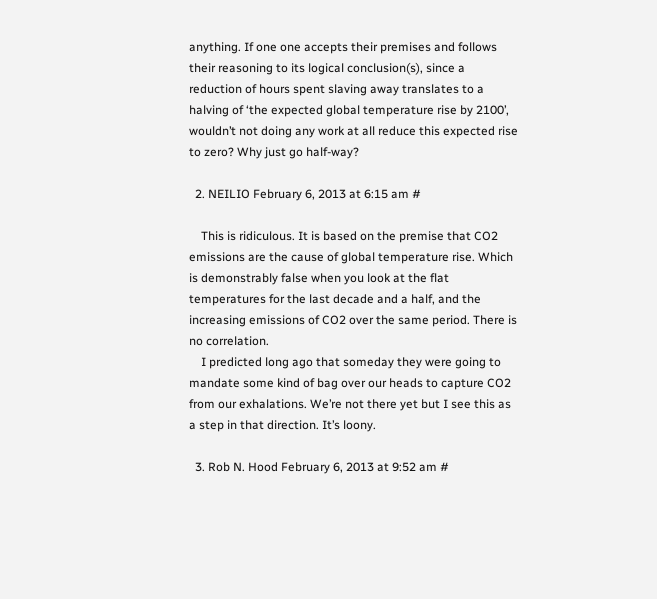anything. If one one accepts their premises and follows their reasoning to its logical conclusion(s), since a reduction of hours spent slaving away translates to a halving of ‘the expected global temperature rise by 2100’, wouldn’t not doing any work at all reduce this expected rise to zero? Why just go half-way?

  2. NEILIO February 6, 2013 at 6:15 am #

    This is ridiculous. It is based on the premise that CO2 emissions are the cause of global temperature rise. Which is demonstrably false when you look at the flat temperatures for the last decade and a half, and the increasing emissions of CO2 over the same period. There is no correlation.
    I predicted long ago that someday they were going to mandate some kind of bag over our heads to capture CO2 from our exhalations. We’re not there yet but I see this as a step in that direction. It’s loony.

  3. Rob N. Hood February 6, 2013 at 9:52 am #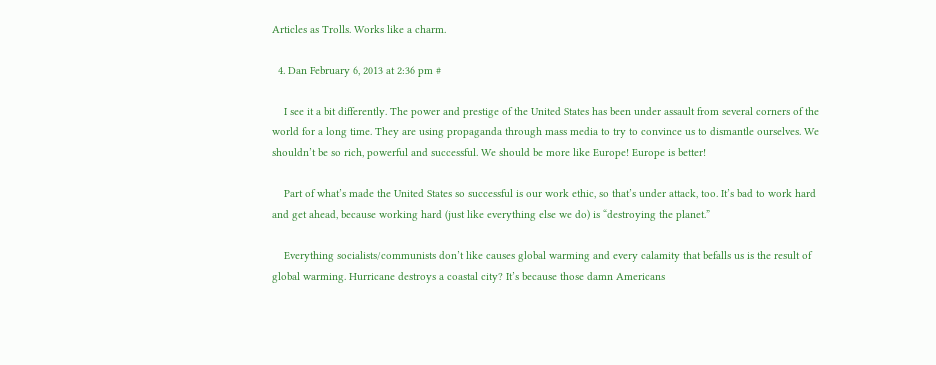Articles as Trolls. Works like a charm.

  4. Dan February 6, 2013 at 2:36 pm #

    I see it a bit differently. The power and prestige of the United States has been under assault from several corners of the world for a long time. They are using propaganda through mass media to try to convince us to dismantle ourselves. We shouldn’t be so rich, powerful and successful. We should be more like Europe! Europe is better!

    Part of what’s made the United States so successful is our work ethic, so that’s under attack, too. It’s bad to work hard and get ahead, because working hard (just like everything else we do) is “destroying the planet.”

    Everything socialists/communists don’t like causes global warming and every calamity that befalls us is the result of global warming. Hurricane destroys a coastal city? It’s because those damn Americans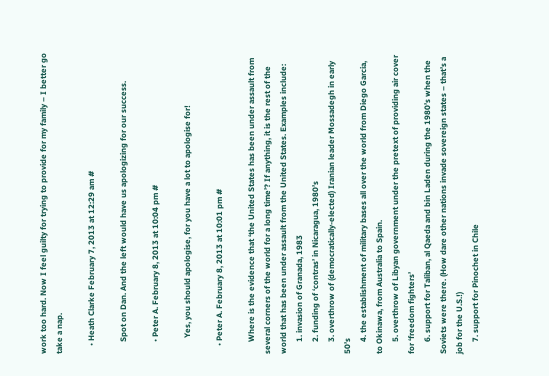work too hard. Now I feel guilty for trying to provide for my family – I better go take a nap.

    • Heath Clarke February 7, 2013 at 12:29 am #

      Spot on Dan. And the left would have us apologizing for our success.

      • Peter A. February 8, 2013 at 10:04 pm #

        Yes, you should apologise, for you have a lot to apologise for!

    • Peter A. February 8, 2013 at 10:01 pm #

      Where is the evidence that ‘the United States has been under assault from several corners of the world for a long time’? If anything, it is the rest of the world that has been under assault from the United States. Examples include:
      1. invasion of Granada, 1983
      2. funding of ‘contras’ in Nicaragua, 1980’s
      3. overthrow of (democratically-elected) Iranian leader Mossadegh in early 50’s
      4. the establishment of military bases all over the world from Diego Garcia, to Okinawa, from Australia to Spain.
      5. overthrow of Libyan government under the pretext of providing air cover for ‘freedom fighters’
      6. support for Taliban, al Qaeda and bin Laden during the 1980’s when the Soviets were there. (How dare other nations invade sovereign states – that’s a job for the U.S.!)
      7. support for Pinochet in Chile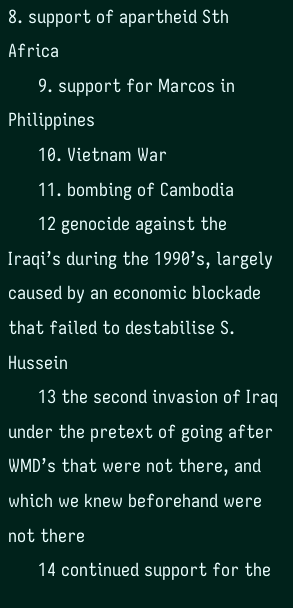8. support of apartheid Sth Africa
      9. support for Marcos in Philippines
      10. Vietnam War
      11. bombing of Cambodia
      12 genocide against the Iraqi’s during the 1990’s, largely caused by an economic blockade that failed to destabilise S. Hussein
      13 the second invasion of Iraq under the pretext of going after WMD’s that were not there, and which we knew beforehand were not there
      14 continued support for the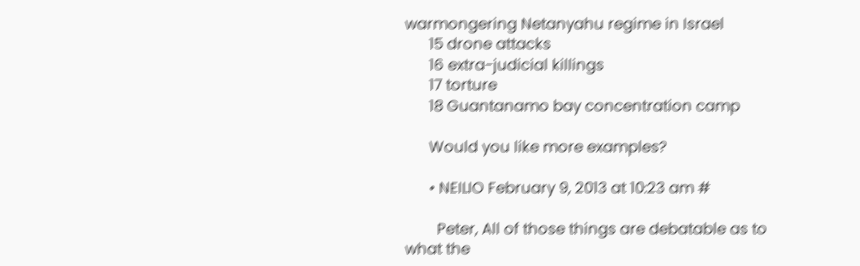warmongering Netanyahu regime in Israel
      15 drone attacks
      16 extra-judicial killings
      17 torture
      18 Guantanamo bay concentration camp

      Would you like more examples?

      • NEILIO February 9, 2013 at 10:23 am #

        Peter, All of those things are debatable as to what the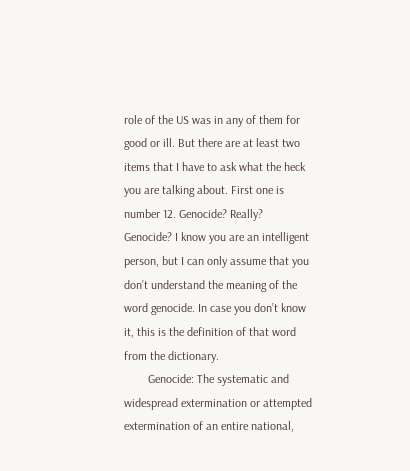role of the US was in any of them for good or ill. But there are at least two items that I have to ask what the heck you are talking about. First one is number 12. Genocide? Really? Genocide? I know you are an intelligent person, but I can only assume that you don’t understand the meaning of the word genocide. In case you don’t know it, this is the definition of that word from the dictionary.
        Genocide: The systematic and widespread extermination or attempted extermination of an entire national,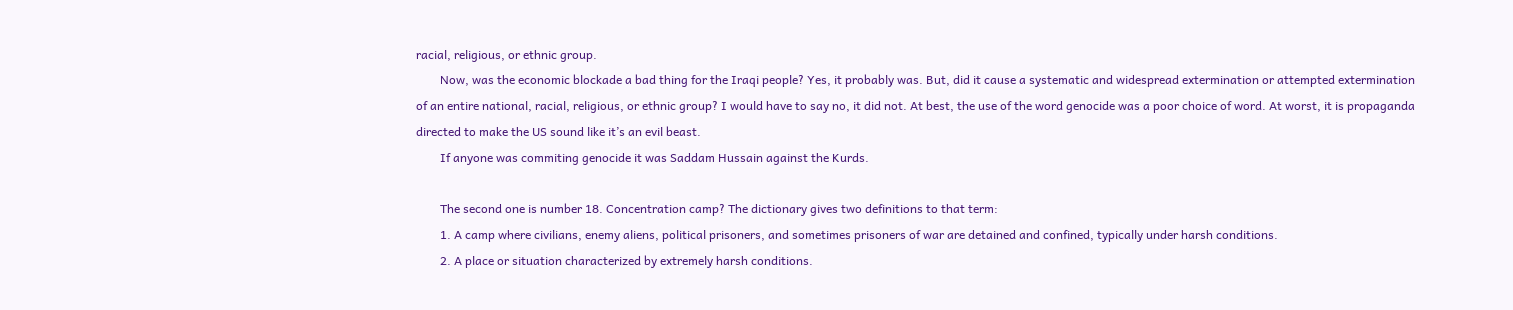racial, religious, or ethnic group.
        Now, was the economic blockade a bad thing for the Iraqi people? Yes, it probably was. But, did it cause a systematic and widespread extermination or attempted extermination of an entire national, racial, religious, or ethnic group? I would have to say no, it did not. At best, the use of the word genocide was a poor choice of word. At worst, it is propaganda directed to make the US sound like it’s an evil beast.
        If anyone was commiting genocide it was Saddam Hussain against the Kurds.

        The second one is number 18. Concentration camp? The dictionary gives two definitions to that term:
        1. A camp where civilians, enemy aliens, political prisoners, and sometimes prisoners of war are detained and confined, typically under harsh conditions.
        2. A place or situation characterized by extremely harsh conditions.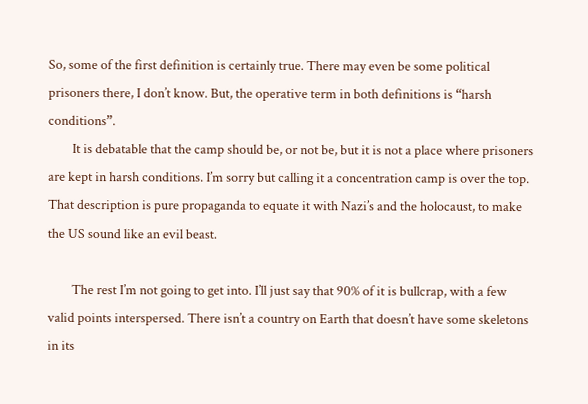So, some of the first definition is certainly true. There may even be some political prisoners there, I don’t know. But, the operative term in both definitions is “harsh conditions”.
        It is debatable that the camp should be, or not be, but it is not a place where prisoners are kept in harsh conditions. I’m sorry but calling it a concentration camp is over the top. That description is pure propaganda to equate it with Nazi’s and the holocaust, to make the US sound like an evil beast.

        The rest I’m not going to get into. I’ll just say that 90% of it is bullcrap, with a few valid points interspersed. There isn’t a country on Earth that doesn’t have some skeletons in its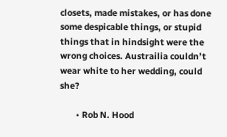closets, made mistakes, or has done some despicable things, or stupid things that in hindsight were the wrong choices. Austrailia couldn’t wear white to her wedding, could she?

        • Rob N. Hood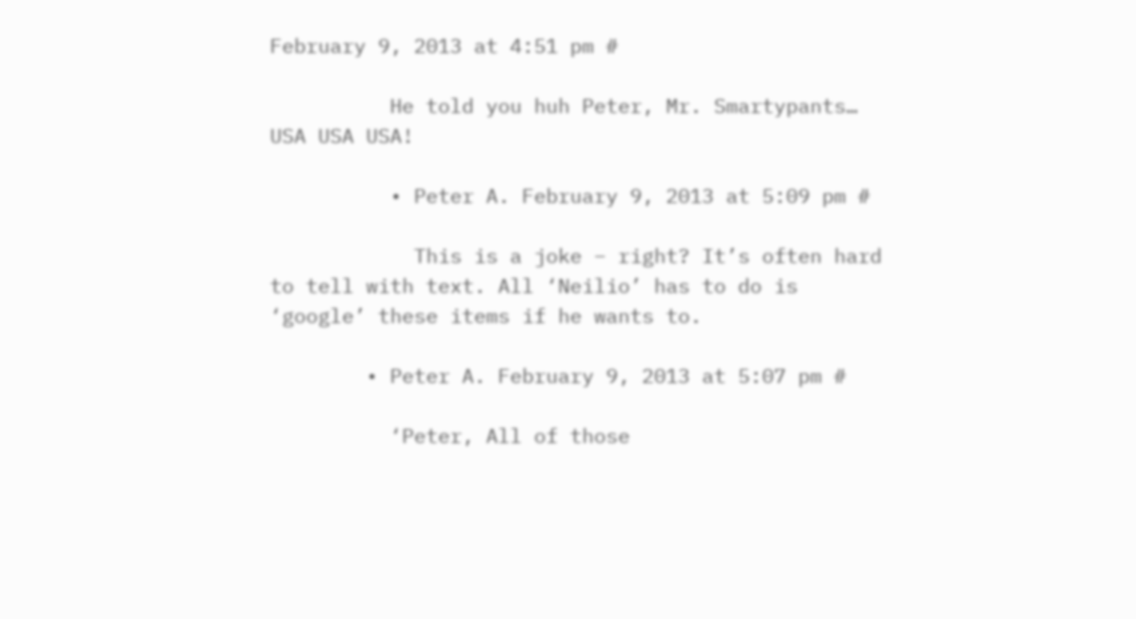February 9, 2013 at 4:51 pm #

          He told you huh Peter, Mr. Smartypants… USA USA USA!

          • Peter A. February 9, 2013 at 5:09 pm #

            This is a joke – right? It’s often hard to tell with text. All ‘Neilio’ has to do is ‘google’ these items if he wants to.

        • Peter A. February 9, 2013 at 5:07 pm #

          ‘Peter, All of those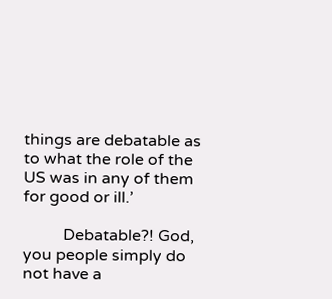things are debatable as to what the role of the US was in any of them for good or ill.’

          Debatable?! God, you people simply do not have a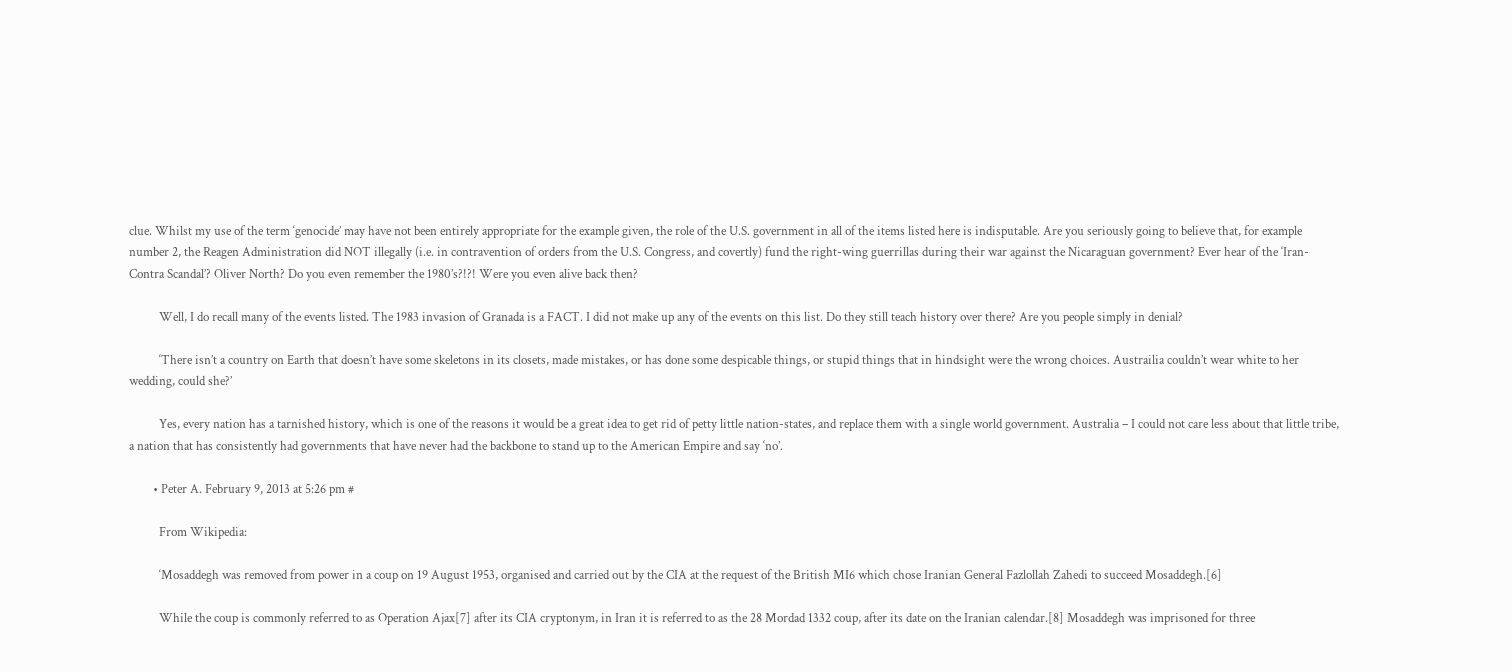clue. Whilst my use of the term ‘genocide’ may have not been entirely appropriate for the example given, the role of the U.S. government in all of the items listed here is indisputable. Are you seriously going to believe that, for example number 2, the Reagen Administration did NOT illegally (i.e. in contravention of orders from the U.S. Congress, and covertly) fund the right-wing guerrillas during their war against the Nicaraguan government? Ever hear of the ‘Iran-Contra Scandal’? Oliver North? Do you even remember the 1980’s?!?! Were you even alive back then?

          Well, I do recall many of the events listed. The 1983 invasion of Granada is a FACT. I did not make up any of the events on this list. Do they still teach history over there? Are you people simply in denial?

          ‘There isn’t a country on Earth that doesn’t have some skeletons in its closets, made mistakes, or has done some despicable things, or stupid things that in hindsight were the wrong choices. Austrailia couldn’t wear white to her wedding, could she?’

          Yes, every nation has a tarnished history, which is one of the reasons it would be a great idea to get rid of petty little nation-states, and replace them with a single world government. Australia – I could not care less about that little tribe, a nation that has consistently had governments that have never had the backbone to stand up to the American Empire and say ‘no’.

        • Peter A. February 9, 2013 at 5:26 pm #

          From Wikipedia:

          ‘Mosaddegh was removed from power in a coup on 19 August 1953, organised and carried out by the CIA at the request of the British MI6 which chose Iranian General Fazlollah Zahedi to succeed Mosaddegh.[6]

          While the coup is commonly referred to as Operation Ajax[7] after its CIA cryptonym, in Iran it is referred to as the 28 Mordad 1332 coup, after its date on the Iranian calendar.[8] Mosaddegh was imprisoned for three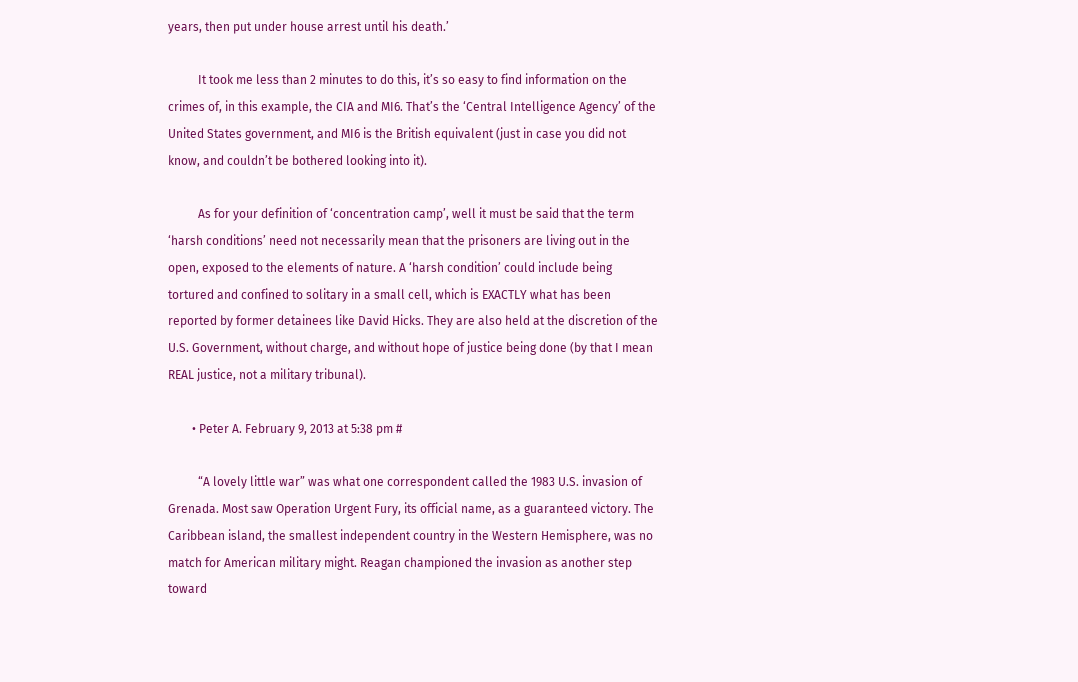years, then put under house arrest until his death.’

          It took me less than 2 minutes to do this, it’s so easy to find information on the crimes of, in this example, the CIA and MI6. That’s the ‘Central Intelligence Agency’ of the United States government, and MI6 is the British equivalent (just in case you did not know, and couldn’t be bothered looking into it).

          As for your definition of ‘concentration camp’, well it must be said that the term ‘harsh conditions’ need not necessarily mean that the prisoners are living out in the open, exposed to the elements of nature. A ‘harsh condition’ could include being tortured and confined to solitary in a small cell, which is EXACTLY what has been reported by former detainees like David Hicks. They are also held at the discretion of the U.S. Government, without charge, and without hope of justice being done (by that I mean REAL justice, not a military tribunal).

        • Peter A. February 9, 2013 at 5:38 pm #

          “A lovely little war” was what one correspondent called the 1983 U.S. invasion of Grenada. Most saw Operation Urgent Fury, its official name, as a guaranteed victory. The Caribbean island, the smallest independent country in the Western Hemisphere, was no match for American military might. Reagan championed the invasion as another step toward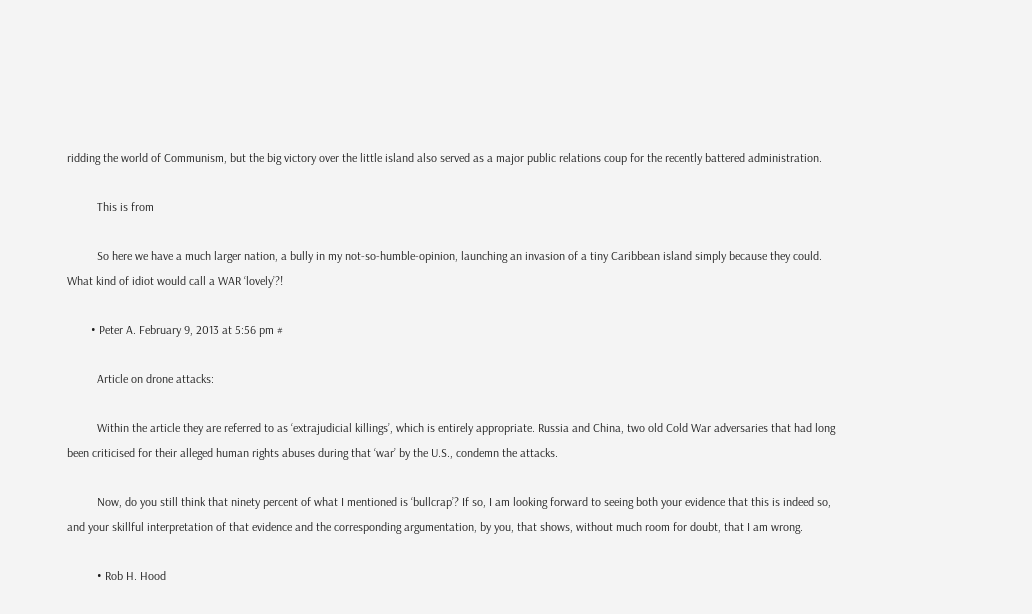ridding the world of Communism, but the big victory over the little island also served as a major public relations coup for the recently battered administration.

          This is from

          So here we have a much larger nation, a bully in my not-so-humble-opinion, launching an invasion of a tiny Caribbean island simply because they could. What kind of idiot would call a WAR ‘lovely’?!

        • Peter A. February 9, 2013 at 5:56 pm #

          Article on drone attacks:

          Within the article they are referred to as ‘extrajudicial killings’, which is entirely appropriate. Russia and China, two old Cold War adversaries that had long been criticised for their alleged human rights abuses during that ‘war’ by the U.S., condemn the attacks.

          Now, do you still think that ninety percent of what I mentioned is ‘bullcrap’? If so, I am looking forward to seeing both your evidence that this is indeed so, and your skillful interpretation of that evidence and the corresponding argumentation, by you, that shows, without much room for doubt, that I am wrong.

          • Rob H. Hood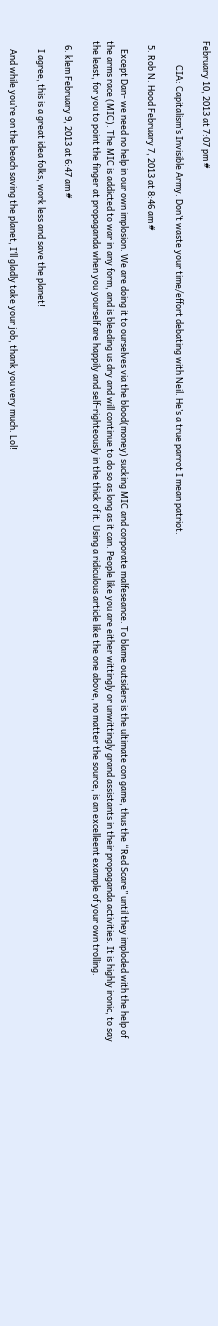February 10, 2013 at 7:07 pm #

            CIA: Capitalism’s Invisible Army. Don’t waste your time/effort debating with Neil. He’s a true parrot I mean patriot.

  5. Rob N. Hood February 7, 2013 at 8:46 am #

    Except Dan- we need no help in our own implosion. We are doing it to ourselves via the blood(money) sucking MIC and corporate malfeseance. To blame outsiders is the ultimate con game, thus the “Red Scare” until they imploded with the help of the arms race (MIC). The MIC is addicted to war in any form, and is bleeding us dry and will continue to do so as long as it can. People like you are either wittingly or unwittingly grand assistants in their propaganda activities. It is highly ironic, to say the least, for you to point the finger at propaganda when you yourself are happily and self-righteously in the thick of it. Using a ridiculous article like the one above, no matter the source, is an excelleent example of your own trolling.

  6. klem February 9, 2013 at 6:47 am #

    I agree, this is a great idea folks, work less and save the planet!

    And while you’re on the beach saving the planet, I’ll gladly take your job, thank you very much. Lol!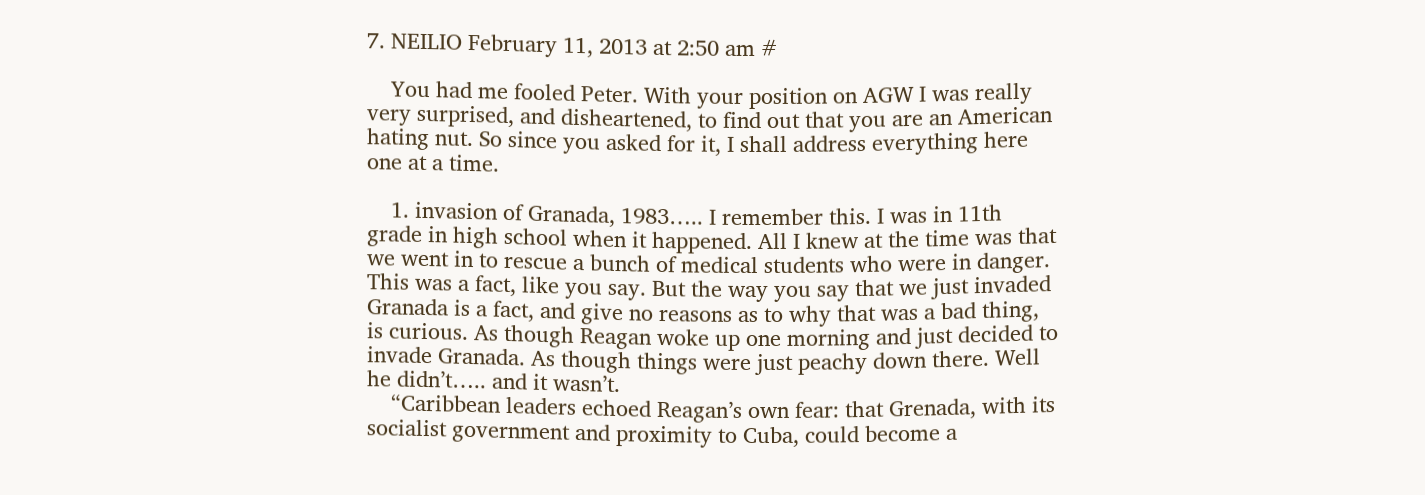7. NEILIO February 11, 2013 at 2:50 am #

    You had me fooled Peter. With your position on AGW I was really very surprised, and disheartened, to find out that you are an American hating nut. So since you asked for it, I shall address everything here one at a time.

    1. invasion of Granada, 1983….. I remember this. I was in 11th grade in high school when it happened. All I knew at the time was that we went in to rescue a bunch of medical students who were in danger. This was a fact, like you say. But the way you say that we just invaded Granada is a fact, and give no reasons as to why that was a bad thing, is curious. As though Reagan woke up one morning and just decided to invade Granada. As though things were just peachy down there. Well he didn’t….. and it wasn’t.
    “Caribbean leaders echoed Reagan’s own fear: that Grenada, with its socialist government and proximity to Cuba, could become a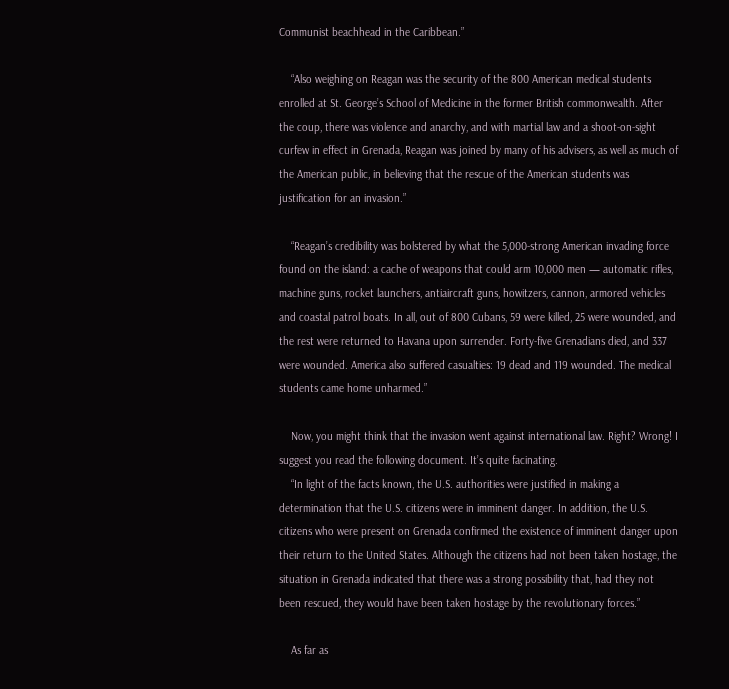Communist beachhead in the Caribbean.”

    “Also weighing on Reagan was the security of the 800 American medical students enrolled at St. George’s School of Medicine in the former British commonwealth. After the coup, there was violence and anarchy, and with martial law and a shoot-on-sight curfew in effect in Grenada, Reagan was joined by many of his advisers, as well as much of the American public, in believing that the rescue of the American students was justification for an invasion.”

    “Reagan’s credibility was bolstered by what the 5,000-strong American invading force found on the island: a cache of weapons that could arm 10,000 men — automatic rifles, machine guns, rocket launchers, antiaircraft guns, howitzers, cannon, armored vehicles and coastal patrol boats. In all, out of 800 Cubans, 59 were killed, 25 were wounded, and the rest were returned to Havana upon surrender. Forty-five Grenadians died, and 337 were wounded. America also suffered casualties: 19 dead and 119 wounded. The medical students came home unharmed.”

    Now, you might think that the invasion went against international law. Right? Wrong! I suggest you read the following document. It’s quite facinating.
    “In light of the facts known, the U.S. authorities were justified in making a determination that the U.S. citizens were in imminent danger. In addition, the U.S. citizens who were present on Grenada confirmed the existence of imminent danger upon their return to the United States. Although the citizens had not been taken hostage, the situation in Grenada indicated that there was a strong possibility that, had they not been rescued, they would have been taken hostage by the revolutionary forces.”

    As far as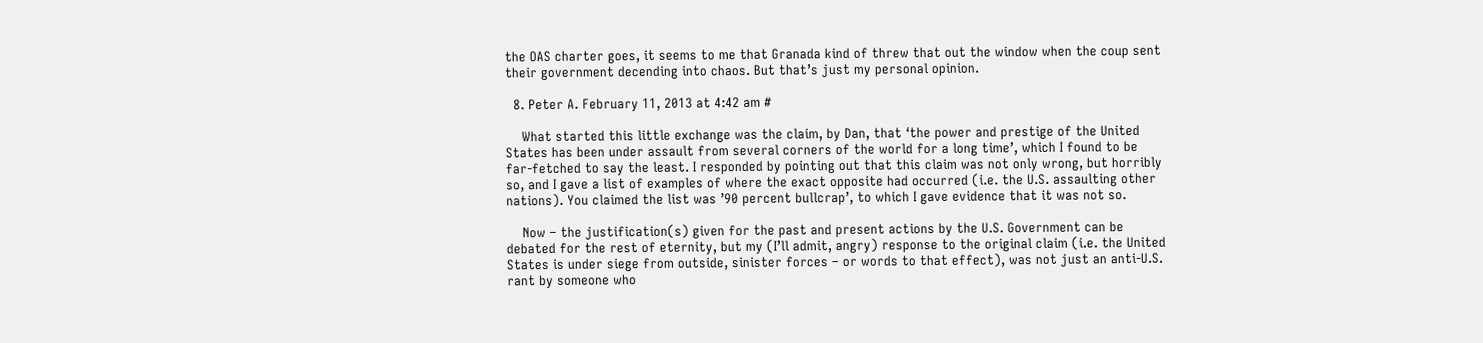the OAS charter goes, it seems to me that Granada kind of threw that out the window when the coup sent their government decending into chaos. But that’s just my personal opinion.

  8. Peter A. February 11, 2013 at 4:42 am #

    What started this little exchange was the claim, by Dan, that ‘the power and prestige of the United States has been under assault from several corners of the world for a long time’, which I found to be far-fetched to say the least. I responded by pointing out that this claim was not only wrong, but horribly so, and I gave a list of examples of where the exact opposite had occurred (i.e. the U.S. assaulting other nations). You claimed the list was ’90 percent bullcrap’, to which I gave evidence that it was not so.

    Now – the justification(s) given for the past and present actions by the U.S. Government can be debated for the rest of eternity, but my (I’ll admit, angry) response to the original claim (i.e. the United States is under siege from outside, sinister forces – or words to that effect), was not just an anti-U.S. rant by someone who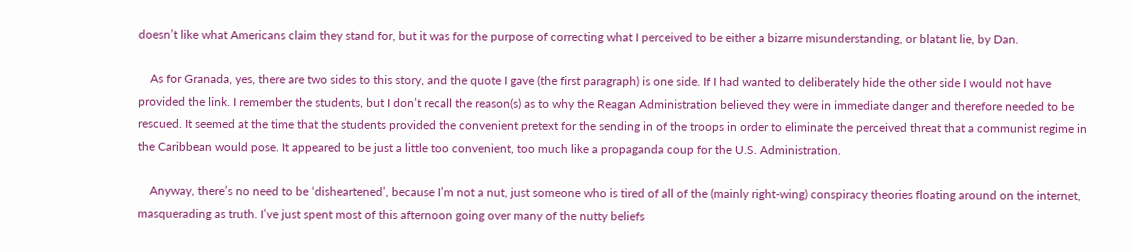doesn’t like what Americans claim they stand for, but it was for the purpose of correcting what I perceived to be either a bizarre misunderstanding, or blatant lie, by Dan.

    As for Granada, yes, there are two sides to this story, and the quote I gave (the first paragraph) is one side. If I had wanted to deliberately hide the other side I would not have provided the link. I remember the students, but I don’t recall the reason(s) as to why the Reagan Administration believed they were in immediate danger and therefore needed to be rescued. It seemed at the time that the students provided the convenient pretext for the sending in of the troops in order to eliminate the perceived threat that a communist regime in the Caribbean would pose. It appeared to be just a little too convenient, too much like a propaganda coup for the U.S. Administration.

    Anyway, there’s no need to be ‘disheartened’, because I’m not a nut, just someone who is tired of all of the (mainly right-wing) conspiracy theories floating around on the internet, masquerading as truth. I’ve just spent most of this afternoon going over many of the nutty beliefs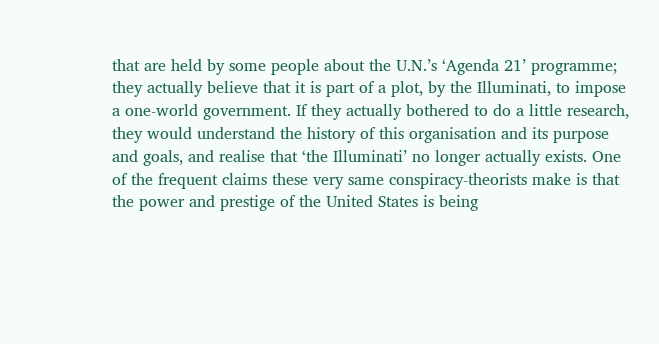that are held by some people about the U.N.’s ‘Agenda 21’ programme; they actually believe that it is part of a plot, by the Illuminati, to impose a one-world government. If they actually bothered to do a little research, they would understand the history of this organisation and its purpose and goals, and realise that ‘the Illuminati’ no longer actually exists. One of the frequent claims these very same conspiracy-theorists make is that the power and prestige of the United States is being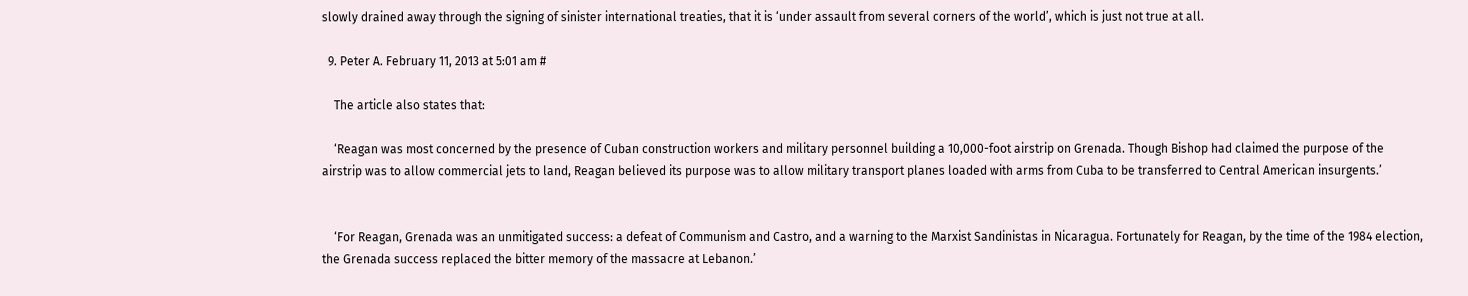slowly drained away through the signing of sinister international treaties, that it is ‘under assault from several corners of the world’, which is just not true at all.

  9. Peter A. February 11, 2013 at 5:01 am #

    The article also states that:

    ‘Reagan was most concerned by the presence of Cuban construction workers and military personnel building a 10,000-foot airstrip on Grenada. Though Bishop had claimed the purpose of the airstrip was to allow commercial jets to land, Reagan believed its purpose was to allow military transport planes loaded with arms from Cuba to be transferred to Central American insurgents.’


    ‘For Reagan, Grenada was an unmitigated success: a defeat of Communism and Castro, and a warning to the Marxist Sandinistas in Nicaragua. Fortunately for Reagan, by the time of the 1984 election, the Grenada success replaced the bitter memory of the massacre at Lebanon.’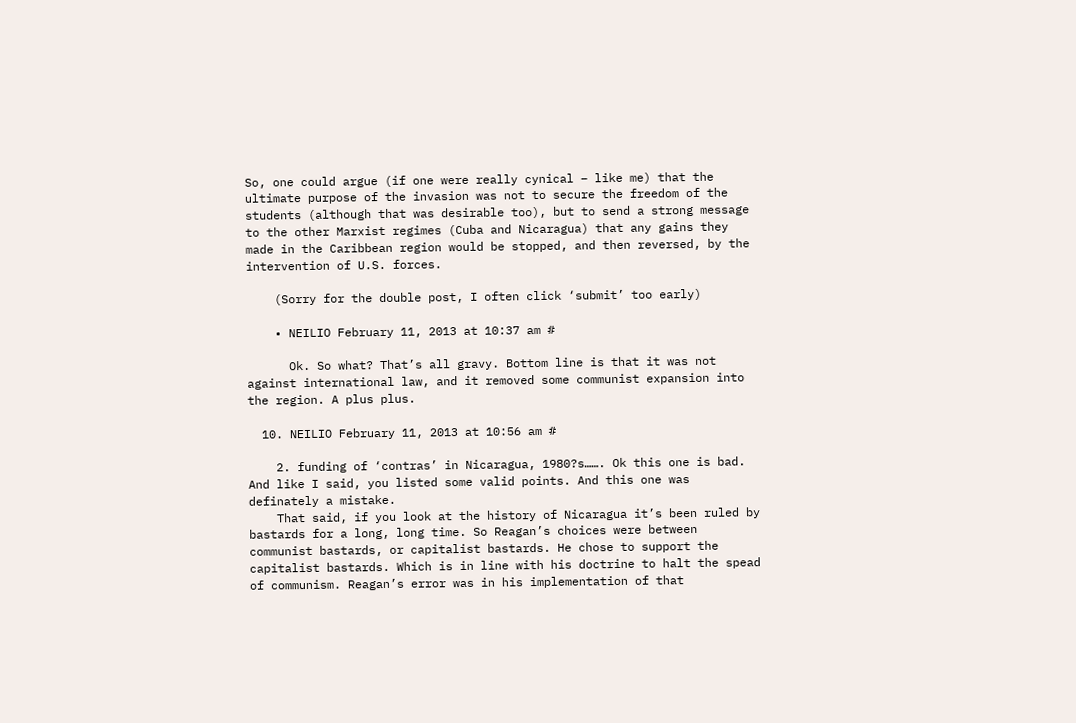So, one could argue (if one were really cynical – like me) that the ultimate purpose of the invasion was not to secure the freedom of the students (although that was desirable too), but to send a strong message to the other Marxist regimes (Cuba and Nicaragua) that any gains they made in the Caribbean region would be stopped, and then reversed, by the intervention of U.S. forces.

    (Sorry for the double post, I often click ‘submit’ too early)

    • NEILIO February 11, 2013 at 10:37 am #

      Ok. So what? That’s all gravy. Bottom line is that it was not against international law, and it removed some communist expansion into the region. A plus plus.

  10. NEILIO February 11, 2013 at 10:56 am #

    2. funding of ‘contras’ in Nicaragua, 1980?s……. Ok this one is bad. And like I said, you listed some valid points. And this one was definately a mistake.
    That said, if you look at the history of Nicaragua it’s been ruled by bastards for a long, long time. So Reagan’s choices were between communist bastards, or capitalist bastards. He chose to support the capitalist bastards. Which is in line with his doctrine to halt the spead of communism. Reagan’s error was in his implementation of that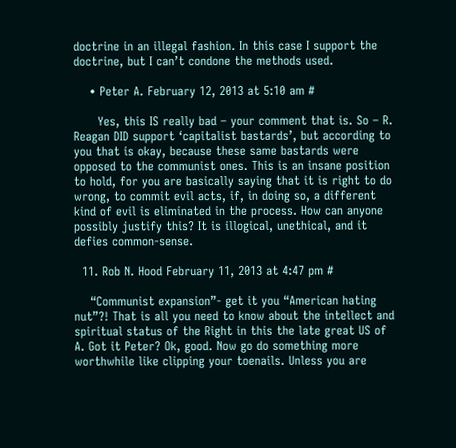doctrine in an illegal fashion. In this case I support the doctrine, but I can’t condone the methods used.

    • Peter A. February 12, 2013 at 5:10 am #

      Yes, this IS really bad – your comment that is. So – R. Reagan DID support ‘capitalist bastards’, but according to you that is okay, because these same bastards were opposed to the communist ones. This is an insane position to hold, for you are basically saying that it is right to do wrong, to commit evil acts, if, in doing so, a different kind of evil is eliminated in the process. How can anyone possibly justify this? It is illogical, unethical, and it defies common-sense.

  11. Rob N. Hood February 11, 2013 at 4:47 pm #

    “Communist expansion”- get it you “American hating nut”?! That is all you need to know about the intellect and spiritual status of the Right in this the late great US of A. Got it Peter? Ok, good. Now go do something more worthwhile like clipping your toenails. Unless you are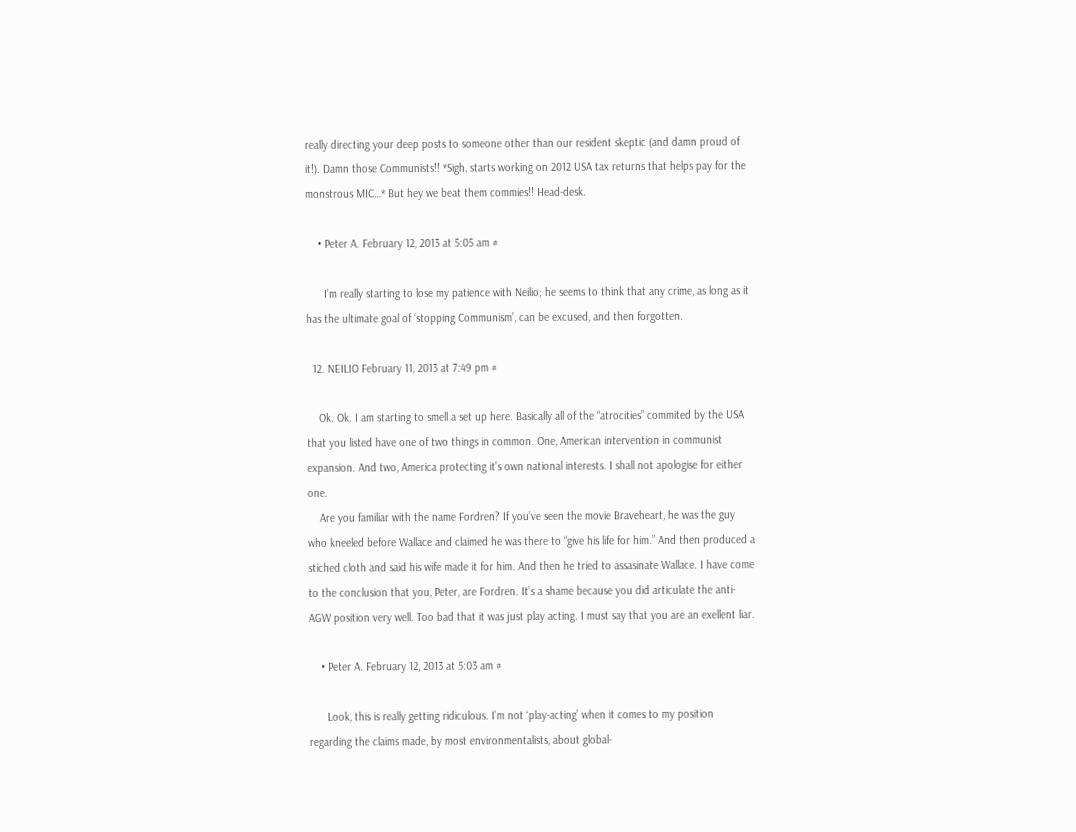really directing your deep posts to someone other than our resident skeptic (and damn proud of it!). Damn those Communists!! *Sigh, starts working on 2012 USA tax returns that helps pay for the monstrous MIC…* But hey we beat them commies!! Head-desk.

    • Peter A. February 12, 2013 at 5:05 am #

      I’m really starting to lose my patience with Neilio; he seems to think that any crime, as long as it has the ultimate goal of ‘stopping Communism’, can be excused, and then forgotten.

  12. NEILIO February 11, 2013 at 7:49 pm #

    Ok. Ok. I am starting to smell a set up here. Basically all of the “atrocities” commited by the USA that you listed have one of two things in common. One, American intervention in communist expansion. And two, America protecting it’s own national interests. I shall not apologise for either one.
    Are you familiar with the name Fordren? If you’ve seen the movie Braveheart, he was the guy who kneeled before Wallace and claimed he was there to “give his life for him.” And then produced a stiched cloth and said his wife made it for him. And then he tried to assasinate Wallace. I have come to the conclusion that you, Peter, are Fordren. It’s a shame because you did articulate the anti-AGW position very well. Too bad that it was just play acting. I must say that you are an exellent liar.

    • Peter A. February 12, 2013 at 5:03 am #

      Look, this is really getting ridiculous. I’m not ‘play-acting’ when it comes to my position regarding the claims made, by most environmentalists, about global-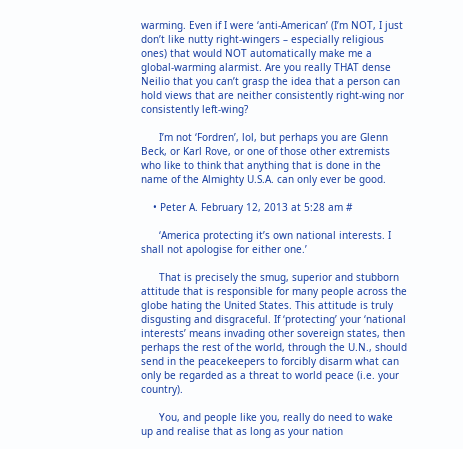warming. Even if I were ‘anti-American’ (I’m NOT, I just don’t like nutty right-wingers – especially religious ones) that would NOT automatically make me a global-warming alarmist. Are you really THAT dense Neilio that you can’t grasp the idea that a person can hold views that are neither consistently right-wing nor consistently left-wing?

      I’m not ‘Fordren’, lol, but perhaps you are Glenn Beck, or Karl Rove, or one of those other extremists who like to think that anything that is done in the name of the Almighty U.S.A. can only ever be good.

    • Peter A. February 12, 2013 at 5:28 am #

      ‘America protecting it’s own national interests. I shall not apologise for either one.’

      That is precisely the smug, superior and stubborn attitude that is responsible for many people across the globe hating the United States. This attitude is truly disgusting and disgraceful. If ‘protecting’ your ‘national interests’ means invading other sovereign states, then perhaps the rest of the world, through the U.N., should send in the peacekeepers to forcibly disarm what can only be regarded as a threat to world peace (i.e. your country).

      You, and people like you, really do need to wake up and realise that as long as your nation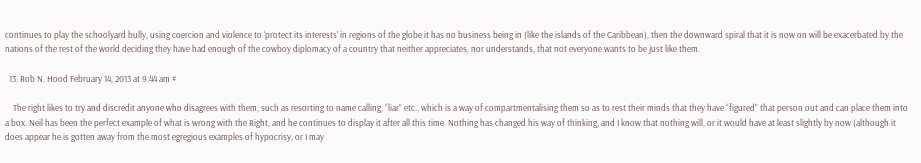continues to play the schoolyard bully, using coercion and violence to ‘protect its interests’ in regions of the globe it has no business being in (like the islands of the Caribbean), then the downward spiral that it is now on will be exacerbated by the nations of the rest of the world deciding they have had enough of the cowboy diplomacy of a country that neither appreciates, nor understands, that not everyone wants to be just like them.

  13. Rob N. Hood February 14, 2013 at 9:44 am #

    The right likes to try and discredit anyone who disagrees with them, such as resorting to name calling, “liar” etc., which is a way of compartmentalising them so as to rest their minds that they have “figured” that person out and can place them into a box. Neil has been the perfect example of what is wrong with the Right, and he continues to display it after all this time. Nothing has changed his way of thinking, and I know that nothing will, or it would have at least slightly by now (although it does appear he is gotten away from the most egregious examples of hypocrisy, or I may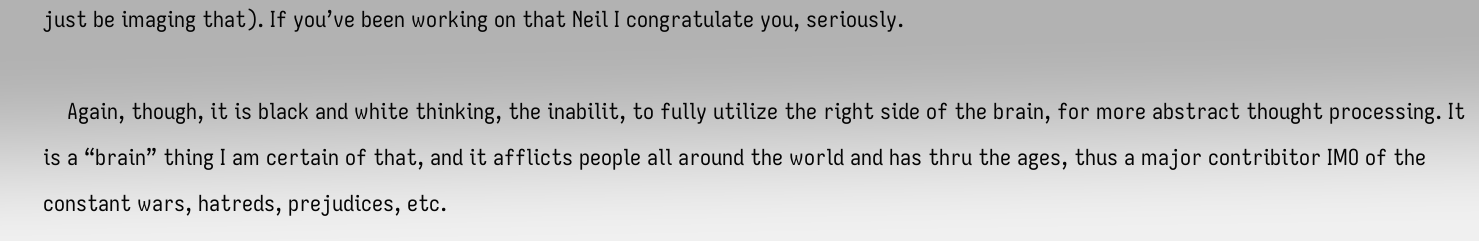just be imaging that). If you’ve been working on that Neil I congratulate you, seriously.

    Again, though, it is black and white thinking, the inabilit, to fully utilize the right side of the brain, for more abstract thought processing. It is a “brain” thing I am certain of that, and it afflicts people all around the world and has thru the ages, thus a major contribitor IMO of the constant wars, hatreds, prejudices, etc.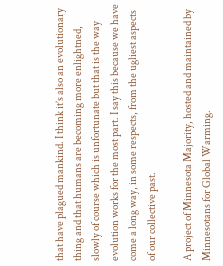that have plagued mankind. I think it’s also an evolutionary thing and that humans are becoming more enlightned, slowly of course which is unfortunate but that is the way evolution works for the most part. I say this because we have come a long way, in some respects, from the ugliest aspects of our collective past.

A project of Minnesota Majority, hosted and maintained by Minnesotans for Global Warming.